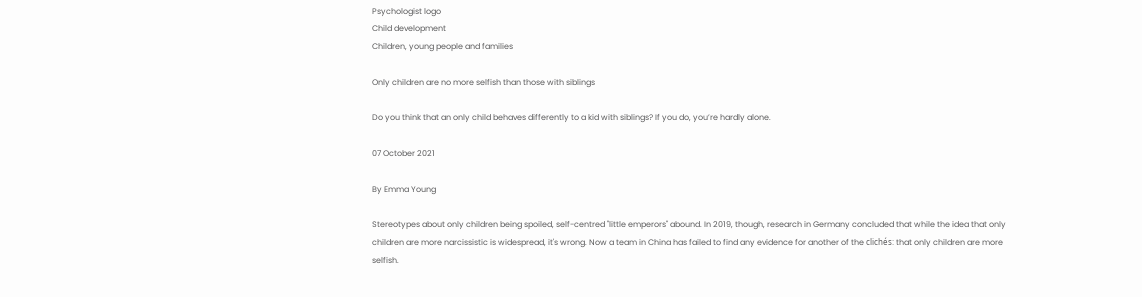Psychologist logo
Child development
Children, young people and families

Only children are no more selfish than those with siblings

Do you think that an only child behaves differently to a kid with siblings? If you do, you’re hardly alone.

07 October 2021

By Emma Young

Stereotypes about only children being spoiled, self-centred "little emperors" abound. In 2019, though, research in Germany concluded that while the idea that only children are more narcissistic is widespread, it's wrong. Now a team in China has failed to find any evidence for another of the clichés: that only children are more selfish.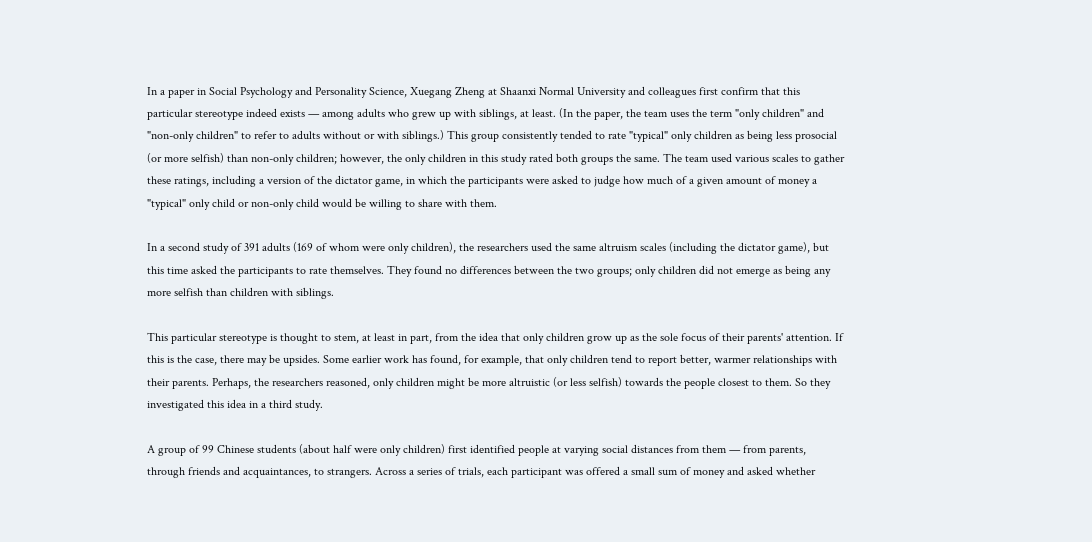In a paper in Social Psychology and Personality Science, Xuegang Zheng at Shaanxi Normal University and colleagues first confirm that this particular stereotype indeed exists — among adults who grew up with siblings, at least. (In the paper, the team uses the term "only children" and "non-only children" to refer to adults without or with siblings.) This group consistently tended to rate "typical" only children as being less prosocial (or more selfish) than non-only children; however, the only children in this study rated both groups the same. The team used various scales to gather these ratings, including a version of the dictator game, in which the participants were asked to judge how much of a given amount of money a "typical" only child or non-only child would be willing to share with them.

In a second study of 391 adults (169 of whom were only children), the researchers used the same altruism scales (including the dictator game), but this time asked the participants to rate themselves. They found no differences between the two groups; only children did not emerge as being any more selfish than children with siblings.

This particular stereotype is thought to stem, at least in part, from the idea that only children grow up as the sole focus of their parents' attention. If this is the case, there may be upsides. Some earlier work has found, for example, that only children tend to report better, warmer relationships with their parents. Perhaps, the researchers reasoned, only children might be more altruistic (or less selfish) towards the people closest to them. So they investigated this idea in a third study.

A group of 99 Chinese students (about half were only children) first identified people at varying social distances from them — from parents, through friends and acquaintances, to strangers. Across a series of trials, each participant was offered a small sum of money and asked whether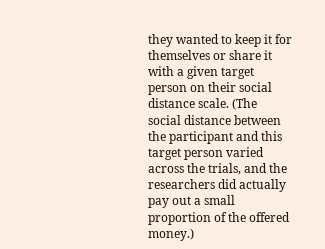they wanted to keep it for themselves or share it with a given target person on their social distance scale. (The social distance between the participant and this target person varied across the trials, and the researchers did actually pay out a small proportion of the offered money.)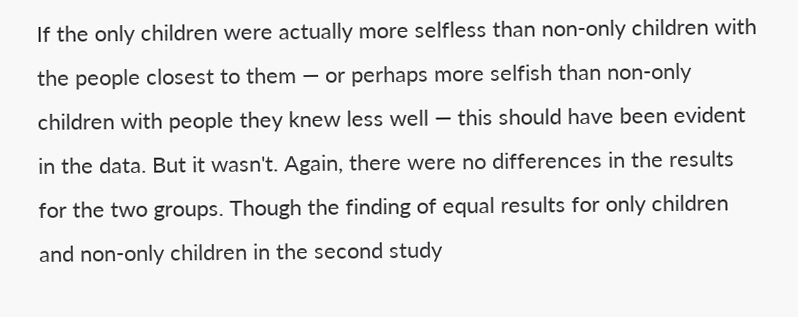If the only children were actually more selfless than non-only children with the people closest to them — or perhaps more selfish than non-only children with people they knew less well — this should have been evident in the data. But it wasn't. Again, there were no differences in the results for the two groups. Though the finding of equal results for only children and non-only children in the second study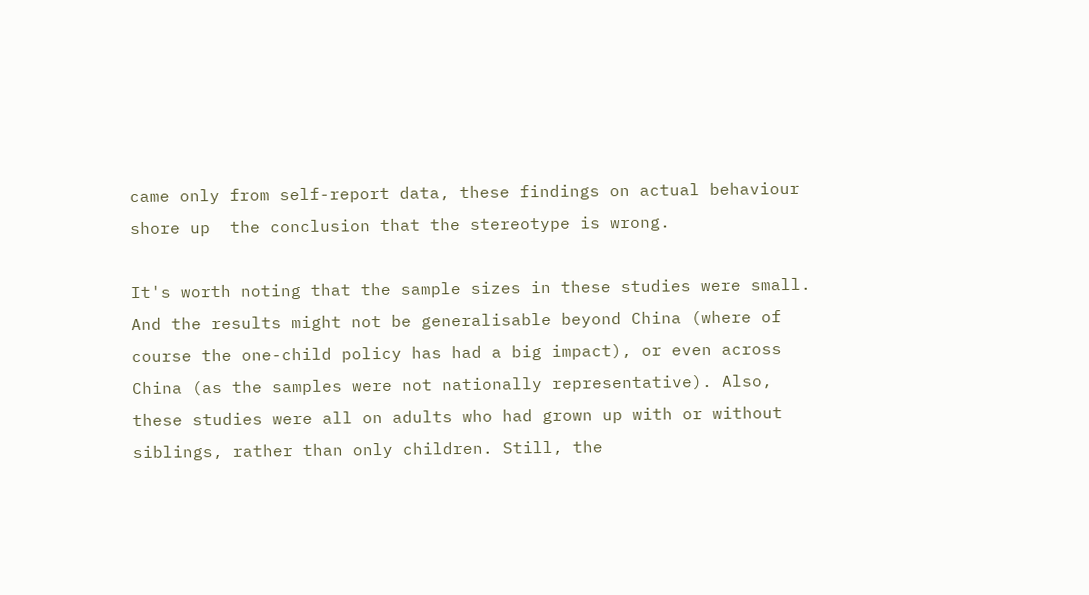came only from self-report data, these findings on actual behaviour shore up  the conclusion that the stereotype is wrong.

It's worth noting that the sample sizes in these studies were small. And the results might not be generalisable beyond China (where of course the one-child policy has had a big impact), or even across China (as the samples were not nationally representative). Also, these studies were all on adults who had grown up with or without siblings, rather than only children. Still, the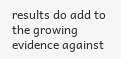results do add to the growing evidence against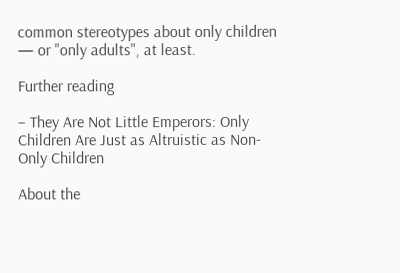common stereotypes about only children — or "only adults", at least.

Further reading

– They Are Not Little Emperors: Only Children Are Just as Altruistic as Non-Only Children

About the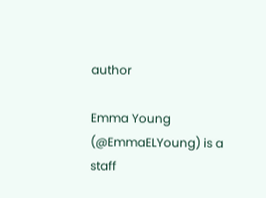author

Emma Young (@EmmaELYoung) is a staff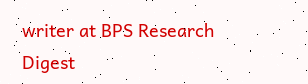writer at BPS Research Digest